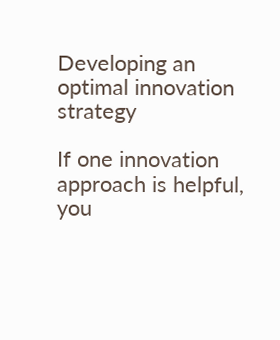Developing an optimal innovation strategy

If one innovation approach is helpful, you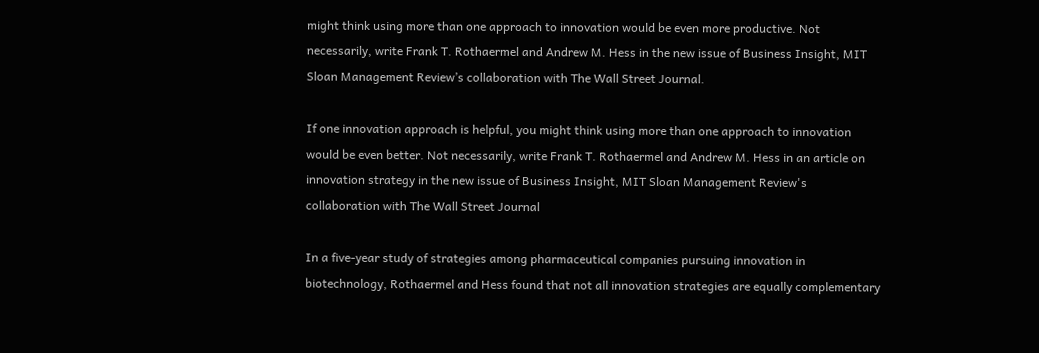might think using more than one approach to innovation would be even more productive. Not necessarily, write Frank T. Rothaermel and Andrew M. Hess in the new issue of Business Insight, MIT Sloan Management Review’s collaboration with The Wall Street Journal.

If one innovation approach is helpful, you might think using more than one approach to innovation would be even better. Not necessarily, write Frank T. Rothaermel and Andrew M. Hess in an article on innovation strategy in the new issue of Business Insight, MIT Sloan Management Review's collaboration with The Wall Street Journal

In a five-year study of strategies among pharmaceutical companies pursuing innovation in biotechnology, Rothaermel and Hess found that not all innovation strategies are equally complementary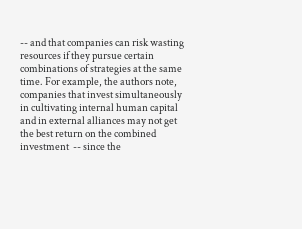-- and that companies can risk wasting resources if they pursue certain combinations of strategies at the same time. For example, the authors note, companies that invest simultaneously in cultivating internal human capital and in external alliances may not get the best return on the combined investment  -- since the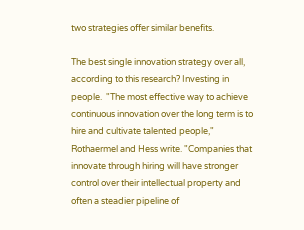two strategies offer similar benefits.

The best single innovation strategy over all, according to this research? Investing in people.  "The most effective way to achieve continuous innovation over the long term is to hire and cultivate talented people," Rothaermel and Hess write. "Companies that innovate through hiring will have stronger control over their intellectual property and often a steadier pipeline of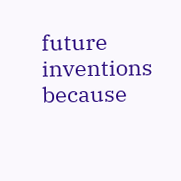future inventions because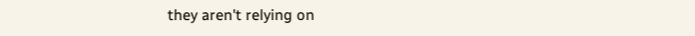they aren't relying on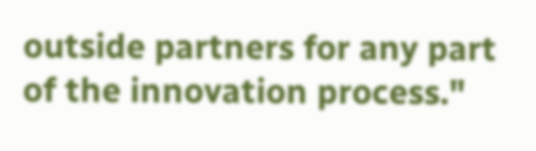outside partners for any part of the innovation process."